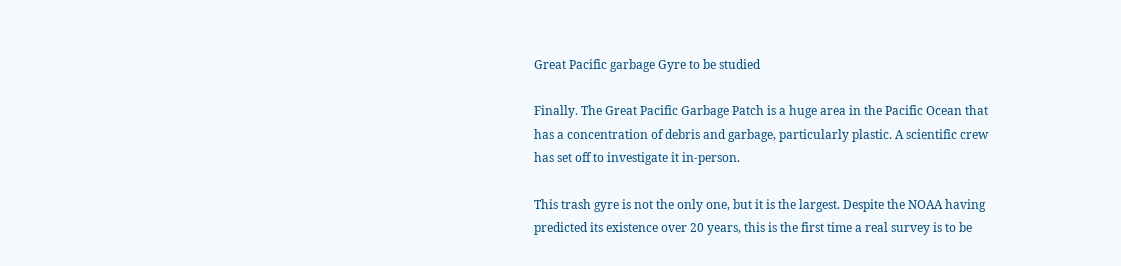Great Pacific garbage Gyre to be studied

Finally. The Great Pacific Garbage Patch is a huge area in the Pacific Ocean that has a concentration of debris and garbage, particularly plastic. A scientific crew has set off to investigate it in-person.

This trash gyre is not the only one, but it is the largest. Despite the NOAA having predicted its existence over 20 years, this is the first time a real survey is to be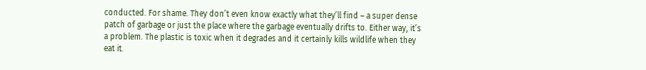conducted. For shame. They don’t even know exactly what they’ll find – a super dense patch of garbage or just the place where the garbage eventually drifts to. Either way, it’s a problem. The plastic is toxic when it degrades and it certainly kills wildlife when they eat it.